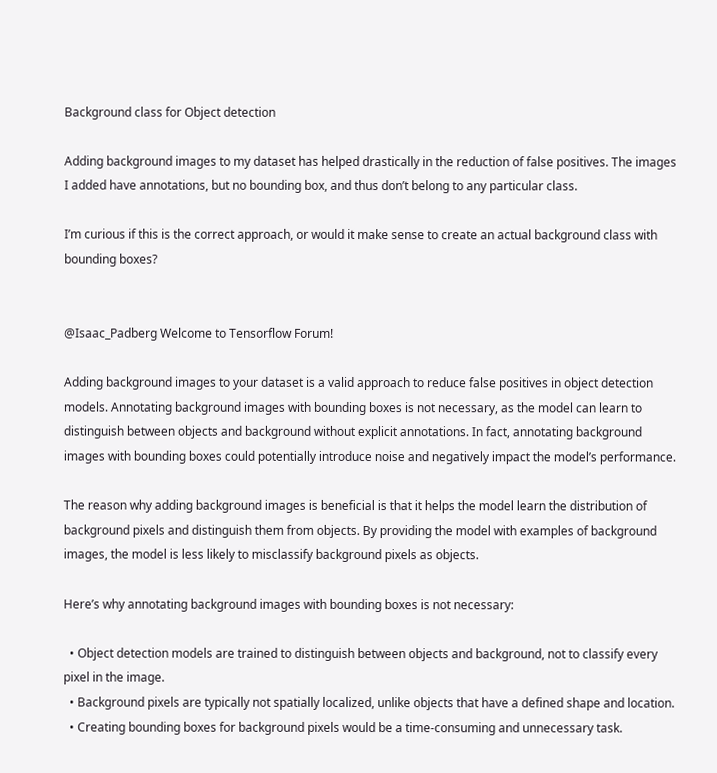Background class for Object detection

Adding background images to my dataset has helped drastically in the reduction of false positives. The images I added have annotations, but no bounding box, and thus don’t belong to any particular class.

I’m curious if this is the correct approach, or would it make sense to create an actual background class with bounding boxes?


@Isaac_Padberg Welcome to Tensorflow Forum!

Adding background images to your dataset is a valid approach to reduce false positives in object detection models. Annotating background images with bounding boxes is not necessary, as the model can learn to distinguish between objects and background without explicit annotations. In fact, annotating background images with bounding boxes could potentially introduce noise and negatively impact the model’s performance.

The reason why adding background images is beneficial is that it helps the model learn the distribution of background pixels and distinguish them from objects. By providing the model with examples of background images, the model is less likely to misclassify background pixels as objects.

Here’s why annotating background images with bounding boxes is not necessary:

  • Object detection models are trained to distinguish between objects and background, not to classify every pixel in the image.
  • Background pixels are typically not spatially localized, unlike objects that have a defined shape and location.
  • Creating bounding boxes for background pixels would be a time-consuming and unnecessary task.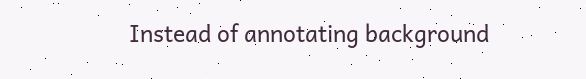Instead of annotating background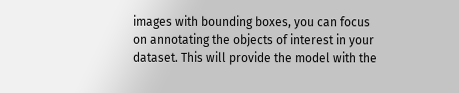images with bounding boxes, you can focus on annotating the objects of interest in your dataset. This will provide the model with the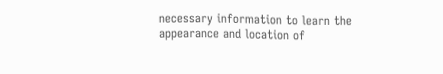necessary information to learn the appearance and location of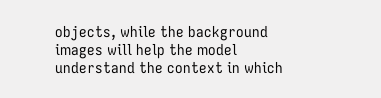objects, while the background images will help the model understand the context in which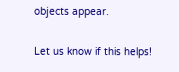objects appear.

Let us know if this helps!